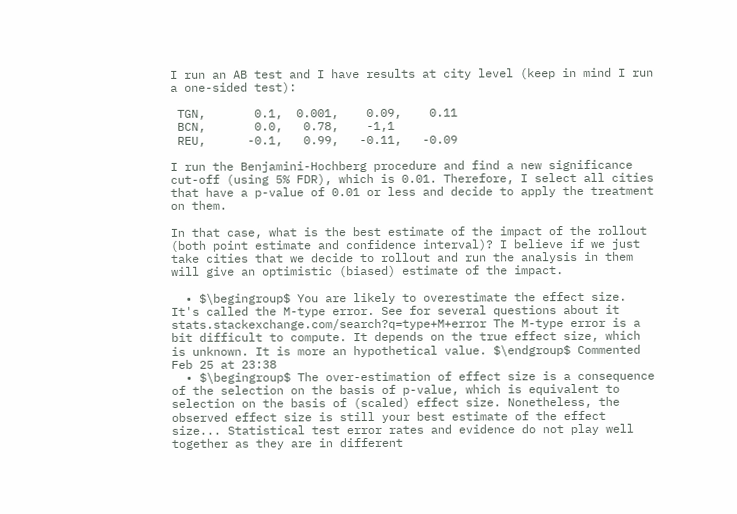I run an AB test and I have results at city level (keep in mind I run a one-sided test):

 TGN,       0.1,  0.001,    0.09,    0.11
 BCN,       0.0,   0.78,    -1,1
 REU,      -0.1,   0.99,   -0.11,   -0.09

I run the Benjamini-Hochberg procedure and find a new significance cut-off (using 5% FDR), which is 0.01. Therefore, I select all cities that have a p-value of 0.01 or less and decide to apply the treatment on them.

In that case, what is the best estimate of the impact of the rollout (both point estimate and confidence interval)? I believe if we just take cities that we decide to rollout and run the analysis in them will give an optimistic (biased) estimate of the impact.

  • $\begingroup$ You are likely to overestimate the effect size. It's called the M-type error. See for several questions about it stats.stackexchange.com/search?q=type+M+error The M-type error is a bit difficult to compute. It depends on the true effect size, which is unknown. It is more an hypothetical value. $\endgroup$ Commented Feb 25 at 23:38
  • $\begingroup$ The over-estimation of effect size is a consequence of the selection on the basis of p-value, which is equivalent to selection on the basis of (scaled) effect size. Nonetheless, the observed effect size is still your best estimate of the effect size... Statistical test error rates and evidence do not play well together as they are in different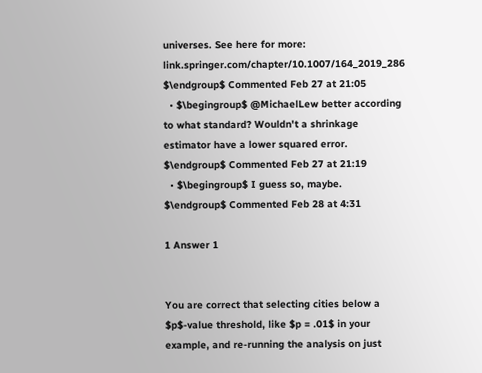universes. See here for more: link.springer.com/chapter/10.1007/164_2019_286 $\endgroup$ Commented Feb 27 at 21:05
  • $\begingroup$ @MichaelLew better according to what standard? Wouldn't a shrinkage estimator have a lower squared error. $\endgroup$ Commented Feb 27 at 21:19
  • $\begingroup$ I guess so, maybe. $\endgroup$ Commented Feb 28 at 4:31

1 Answer 1


You are correct that selecting cities below a $p$-value threshold, like $p = .01$ in your example, and re-running the analysis on just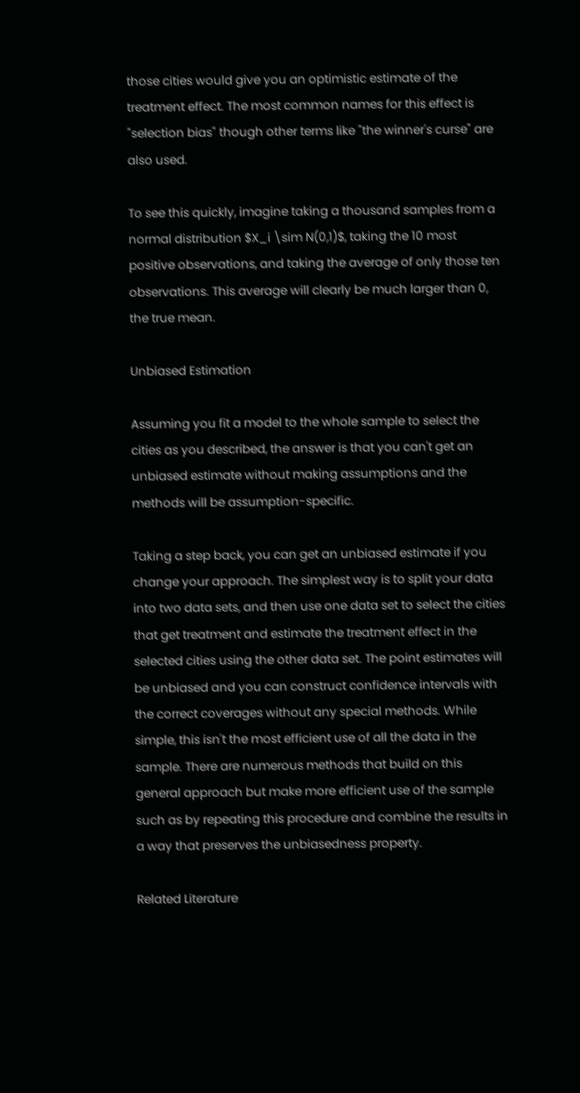those cities would give you an optimistic estimate of the treatment effect. The most common names for this effect is "selection bias" though other terms like "the winner's curse" are also used.

To see this quickly, imagine taking a thousand samples from a normal distribution $X_i \sim N(0,1)$, taking the 10 most positive observations, and taking the average of only those ten observations. This average will clearly be much larger than 0, the true mean.

Unbiased Estimation

Assuming you fit a model to the whole sample to select the cities as you described, the answer is that you can't get an unbiased estimate without making assumptions and the methods will be assumption-specific.

Taking a step back, you can get an unbiased estimate if you change your approach. The simplest way is to split your data into two data sets, and then use one data set to select the cities that get treatment and estimate the treatment effect in the selected cities using the other data set. The point estimates will be unbiased and you can construct confidence intervals with the correct coverages without any special methods. While simple, this isn't the most efficient use of all the data in the sample. There are numerous methods that build on this general approach but make more efficient use of the sample such as by repeating this procedure and combine the results in a way that preserves the unbiasedness property.

Related Literature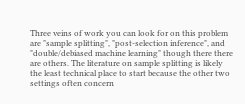Three veins of work you can look for on this problem are "sample splitting", "post-selection inference", and "double/debiased machine learning" though there there are others. The literature on sample splitting is likely the least technical place to start because the other two settings often concern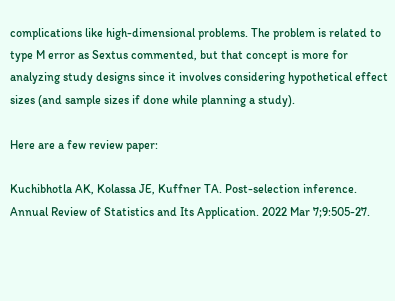complications like high-dimensional problems. The problem is related to type M error as Sextus commented, but that concept is more for analyzing study designs since it involves considering hypothetical effect sizes (and sample sizes if done while planning a study).

Here are a few review paper:

Kuchibhotla AK, Kolassa JE, Kuffner TA. Post-selection inference. Annual Review of Statistics and Its Application. 2022 Mar 7;9:505-27.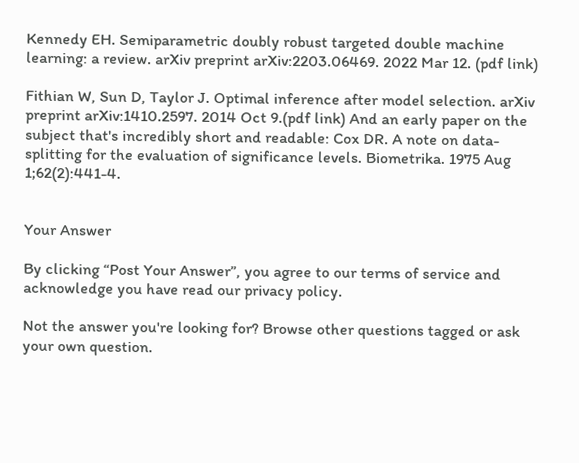Kennedy EH. Semiparametric doubly robust targeted double machine learning: a review. arXiv preprint arXiv:2203.06469. 2022 Mar 12. (pdf link)

Fithian W, Sun D, Taylor J. Optimal inference after model selection. arXiv preprint arXiv:1410.2597. 2014 Oct 9.(pdf link) And an early paper on the subject that's incredibly short and readable: Cox DR. A note on data-splitting for the evaluation of significance levels. Biometrika. 1975 Aug 1;62(2):441-4.


Your Answer

By clicking “Post Your Answer”, you agree to our terms of service and acknowledge you have read our privacy policy.

Not the answer you're looking for? Browse other questions tagged or ask your own question.